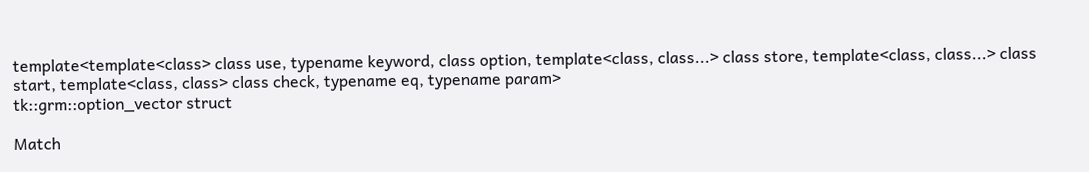template<template<class> class use, typename keyword, class option, template<class, class...> class store, template<class, class...> class start, template<class, class> class check, typename eq, typename param>
tk::grm::option_vector struct

Match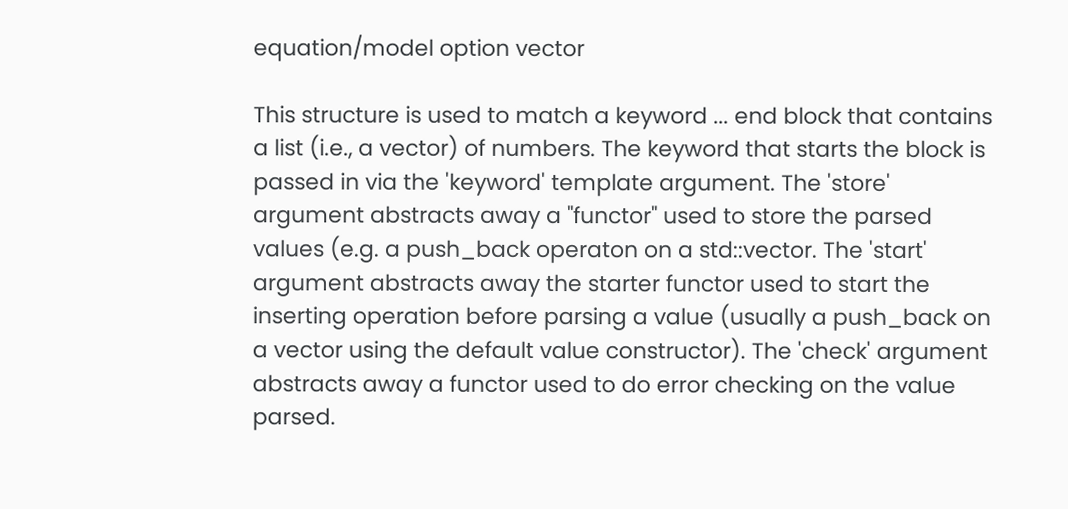equation/model option vector

This structure is used to match a keyword ... end block that contains a list (i.e., a vector) of numbers. The keyword that starts the block is passed in via the 'keyword' template argument. The 'store' argument abstracts away a "functor" used to store the parsed values (e.g. a push_back operaton on a std::vector. The 'start' argument abstracts away the starter functor used to start the inserting operation before parsing a value (usually a push_back on a vector using the default value constructor). The 'check' argument abstracts away a functor used to do error checking on the value parsed.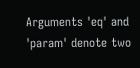Arguments 'eq' and 'param' denote two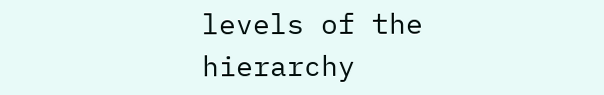levels of the hierarchy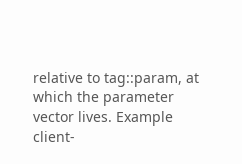relative to tag::param, at which the parameter vector lives. Example client-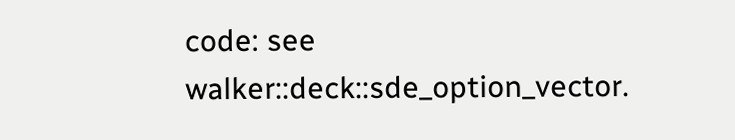code: see walker::deck::sde_option_vector.